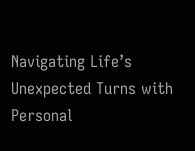Navigating Life’s Unexpected Turns with Personal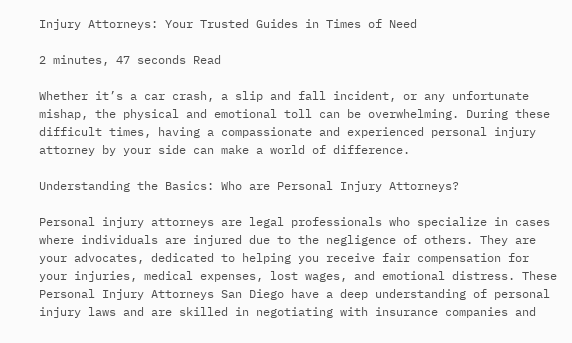Injury Attorneys: Your Trusted Guides in Times of Need

2 minutes, 47 seconds Read

Whether it’s a car crash, a slip and fall incident, or any unfortunate mishap, the physical and emotional toll can be overwhelming. During these difficult times, having a compassionate and experienced personal injury attorney by your side can make a world of difference.

Understanding the Basics: Who are Personal Injury Attorneys?

Personal injury attorneys are legal professionals who specialize in cases where individuals are injured due to the negligence of others. They are your advocates, dedicated to helping you receive fair compensation for your injuries, medical expenses, lost wages, and emotional distress. These Personal Injury Attorneys San Diego have a deep understanding of personal injury laws and are skilled in negotiating with insurance companies and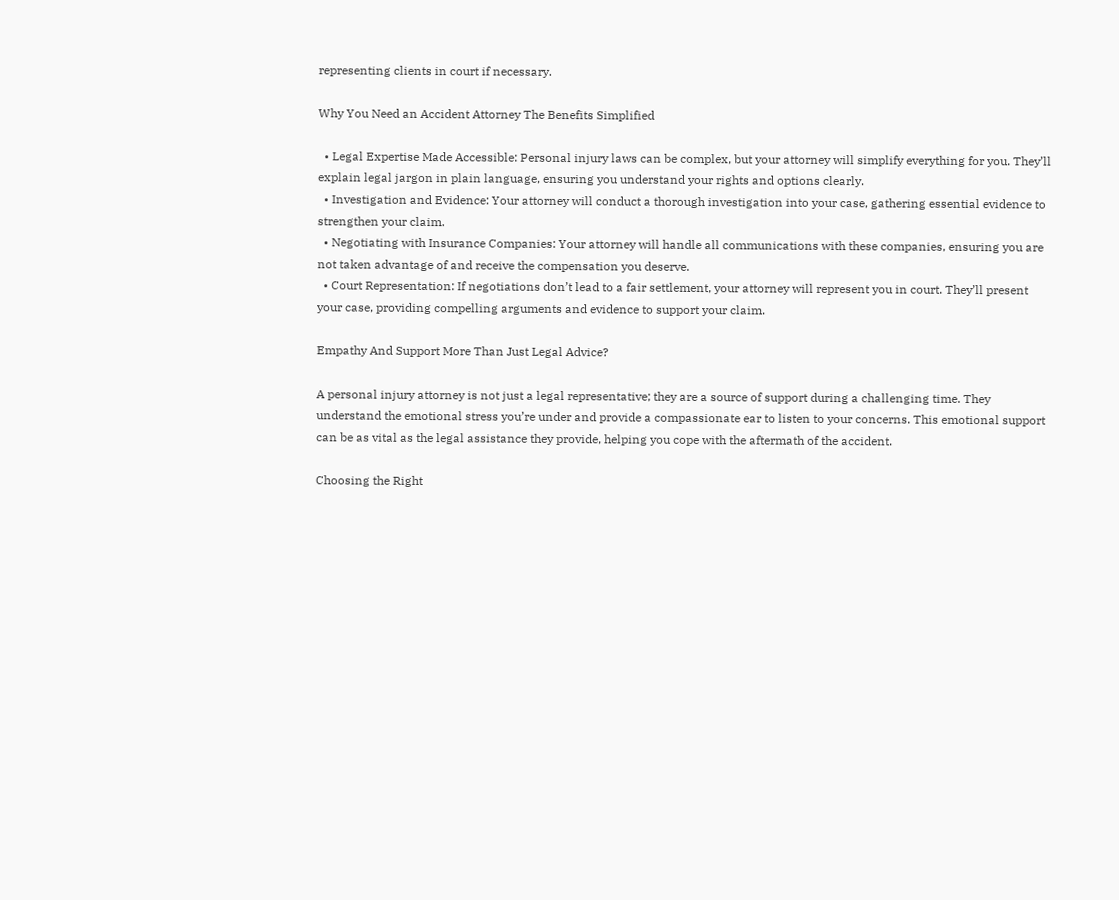representing clients in court if necessary.

Why You Need an Accident Attorney The Benefits Simplified

  • Legal Expertise Made Accessible: Personal injury laws can be complex, but your attorney will simplify everything for you. They’ll explain legal jargon in plain language, ensuring you understand your rights and options clearly.
  • Investigation and Evidence: Your attorney will conduct a thorough investigation into your case, gathering essential evidence to strengthen your claim.
  • Negotiating with Insurance Companies: Your attorney will handle all communications with these companies, ensuring you are not taken advantage of and receive the compensation you deserve.
  • Court Representation: If negotiations don’t lead to a fair settlement, your attorney will represent you in court. They’ll present your case, providing compelling arguments and evidence to support your claim.

Empathy And Support More Than Just Legal Advice?

A personal injury attorney is not just a legal representative; they are a source of support during a challenging time. They understand the emotional stress you’re under and provide a compassionate ear to listen to your concerns. This emotional support can be as vital as the legal assistance they provide, helping you cope with the aftermath of the accident.

Choosing the Right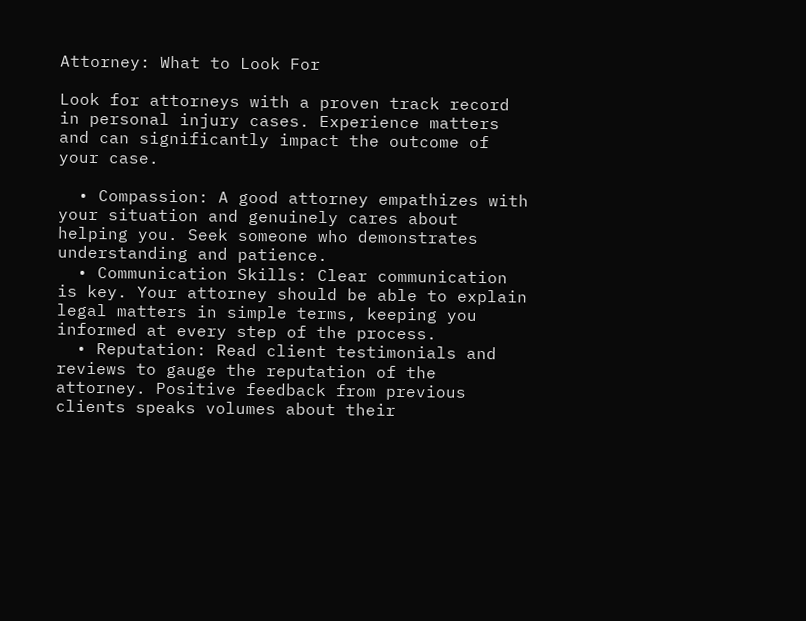Attorney: What to Look For

Look for attorneys with a proven track record in personal injury cases. Experience matters and can significantly impact the outcome of your case.

  • Compassion: A good attorney empathizes with your situation and genuinely cares about helping you. Seek someone who demonstrates understanding and patience.
  • Communication Skills: Clear communication is key. Your attorney should be able to explain legal matters in simple terms, keeping you informed at every step of the process.
  • Reputation: Read client testimonials and reviews to gauge the reputation of the attorney. Positive feedback from previous clients speaks volumes about their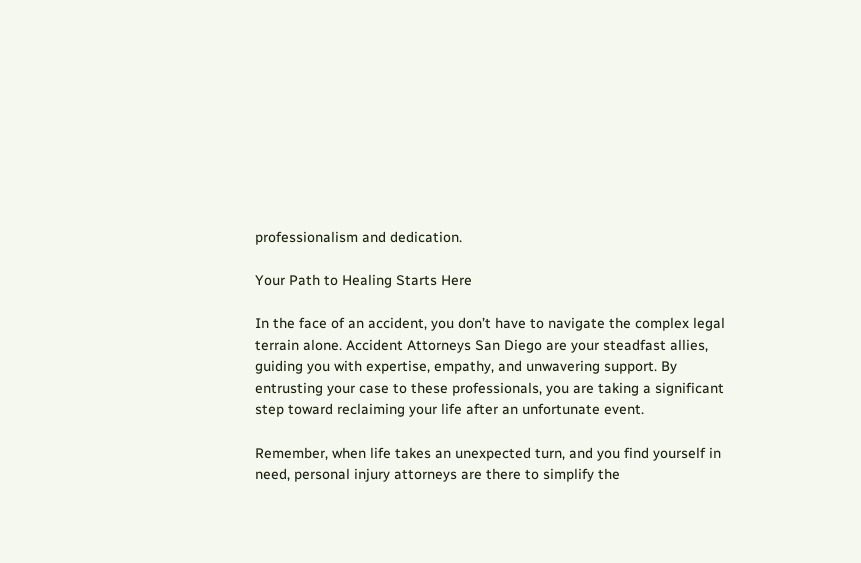professionalism and dedication.

Your Path to Healing Starts Here

In the face of an accident, you don’t have to navigate the complex legal terrain alone. Accident Attorneys San Diego are your steadfast allies, guiding you with expertise, empathy, and unwavering support. By entrusting your case to these professionals, you are taking a significant step toward reclaiming your life after an unfortunate event.

Remember, when life takes an unexpected turn, and you find yourself in need, personal injury attorneys are there to simplify the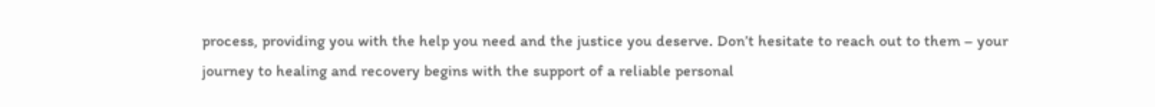process, providing you with the help you need and the justice you deserve. Don’t hesitate to reach out to them – your journey to healing and recovery begins with the support of a reliable personal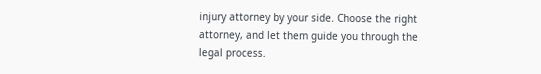injury attorney by your side. Choose the right attorney, and let them guide you through the legal process.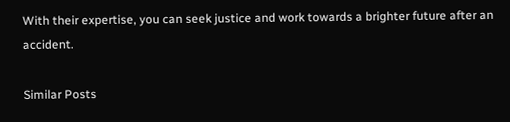With their expertise, you can seek justice and work towards a brighter future after an accident.

Similar Posts